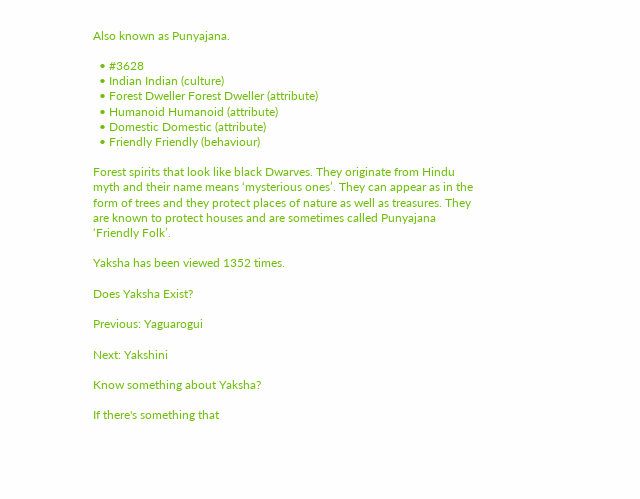Also known as Punyajana.

  • #3628
  • Indian Indian (culture)
  • Forest Dweller Forest Dweller (attribute)
  • Humanoid Humanoid (attribute)
  • Domestic Domestic (attribute)
  • Friendly Friendly (behaviour)

Forest spirits that look like black Dwarves. They originate from Hindu myth and their name means ‘mysterious ones’. They can appear as in the form of trees and they protect places of nature as well as treasures. They are known to protect houses and are sometimes called Punyajana ‘Friendly Folk’.

Yaksha has been viewed 1352 times.

Does Yaksha Exist?

Previous: Yaguarogui

Next: Yakshini

Know something about Yaksha?

If there's something that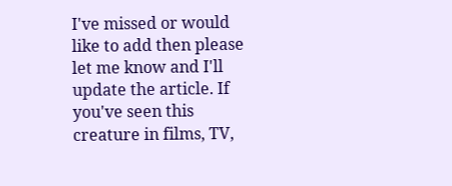I've missed or would like to add then please let me know and I'll update the article. If you've seen this creature in films, TV,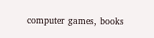computer games, books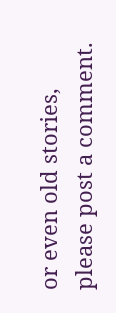or even old stories, please post a comment.